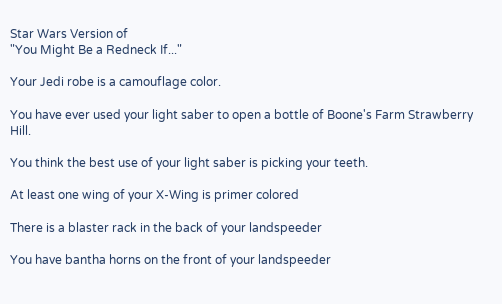Star Wars Version of
"You Might Be a Redneck If..."

Your Jedi robe is a camouflage color.

You have ever used your light saber to open a bottle of Boone's Farm Strawberry Hill.

You think the best use of your light saber is picking your teeth.

At least one wing of your X-Wing is primer colored

There is a blaster rack in the back of your landspeeder

You have bantha horns on the front of your landspeeder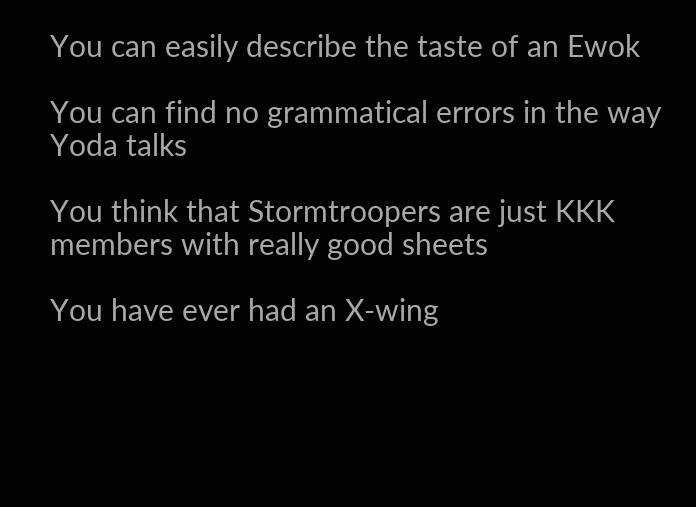You can easily describe the taste of an Ewok

You can find no grammatical errors in the way Yoda talks

You think that Stormtroopers are just KKK members with really good sheets

You have ever had an X-wing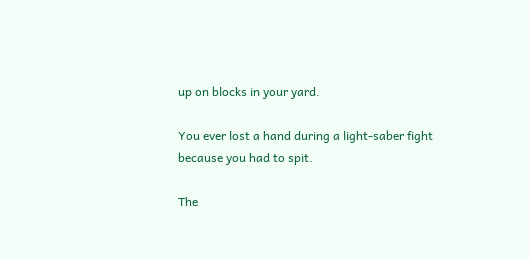up on blocks in your yard.

You ever lost a hand during a light-saber fight because you had to spit.

The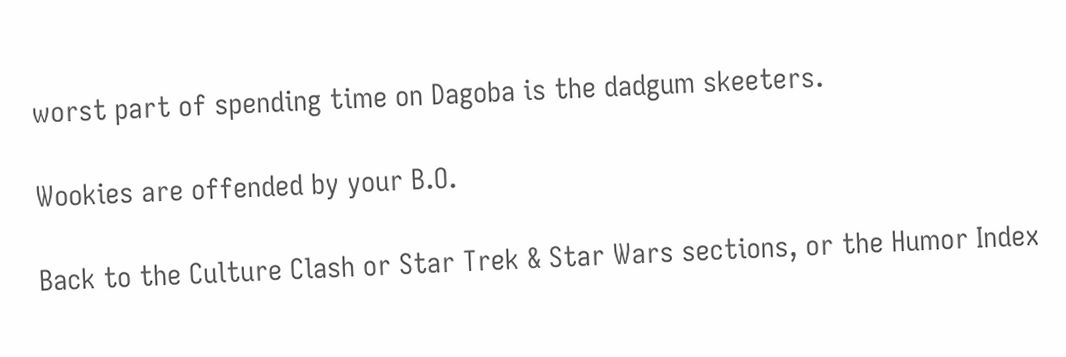worst part of spending time on Dagoba is the dadgum skeeters.

Wookies are offended by your B.O.

Back to the Culture Clash or Star Trek & Star Wars sections, or the Humor Index